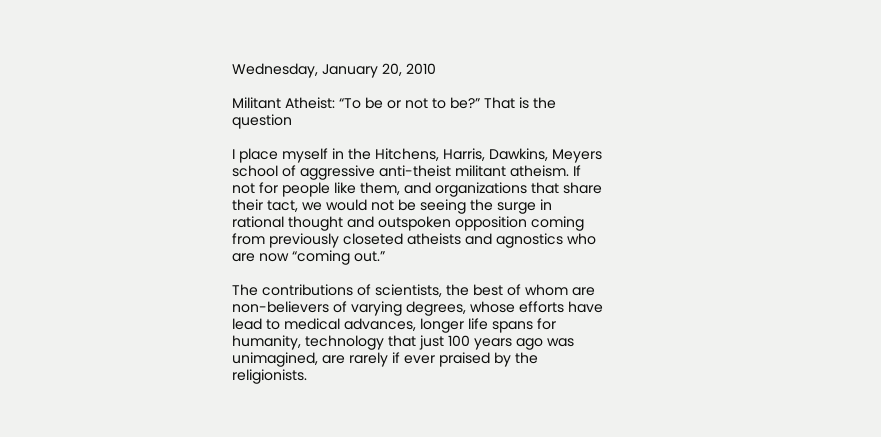Wednesday, January 20, 2010

Militant Atheist: “To be or not to be?” That is the question

I place myself in the Hitchens, Harris, Dawkins, Meyers school of aggressive anti-theist militant atheism. If not for people like them, and organizations that share their tact, we would not be seeing the surge in rational thought and outspoken opposition coming from previously closeted atheists and agnostics who are now “coming out.”

The contributions of scientists, the best of whom are non-believers of varying degrees, whose efforts have lead to medical advances, longer life spans for humanity, technology that just 100 years ago was unimagined, are rarely if ever praised by the religionists.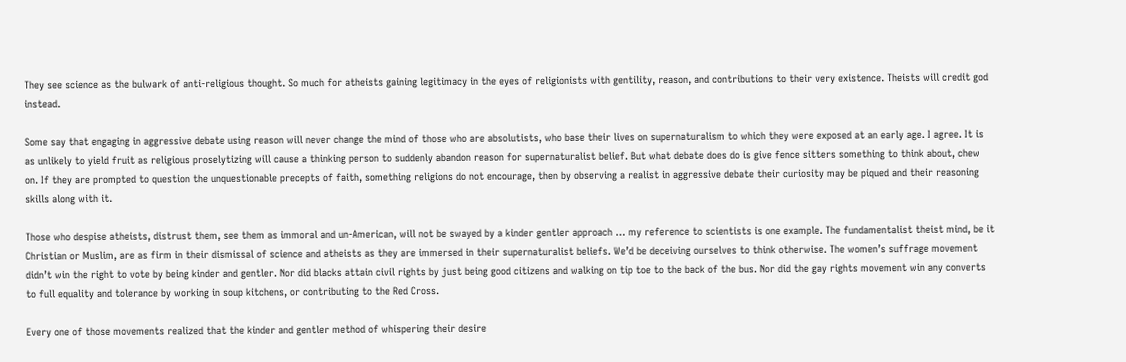They see science as the bulwark of anti-religious thought. So much for atheists gaining legitimacy in the eyes of religionists with gentility, reason, and contributions to their very existence. Theists will credit god instead.

Some say that engaging in aggressive debate using reason will never change the mind of those who are absolutists, who base their lives on supernaturalism to which they were exposed at an early age. I agree. It is as unlikely to yield fruit as religious proselytizing will cause a thinking person to suddenly abandon reason for supernaturalist belief. But what debate does do is give fence sitters something to think about, chew on. If they are prompted to question the unquestionable precepts of faith, something religions do not encourage, then by observing a realist in aggressive debate their curiosity may be piqued and their reasoning skills along with it.

Those who despise atheists, distrust them, see them as immoral and un-American, will not be swayed by a kinder gentler approach … my reference to scientists is one example. The fundamentalist theist mind, be it Christian or Muslim, are as firm in their dismissal of science and atheists as they are immersed in their supernaturalist beliefs. We’d be deceiving ourselves to think otherwise. The women’s suffrage movement didn’t win the right to vote by being kinder and gentler. Nor did blacks attain civil rights by just being good citizens and walking on tip toe to the back of the bus. Nor did the gay rights movement win any converts to full equality and tolerance by working in soup kitchens, or contributing to the Red Cross.

Every one of those movements realized that the kinder and gentler method of whispering their desire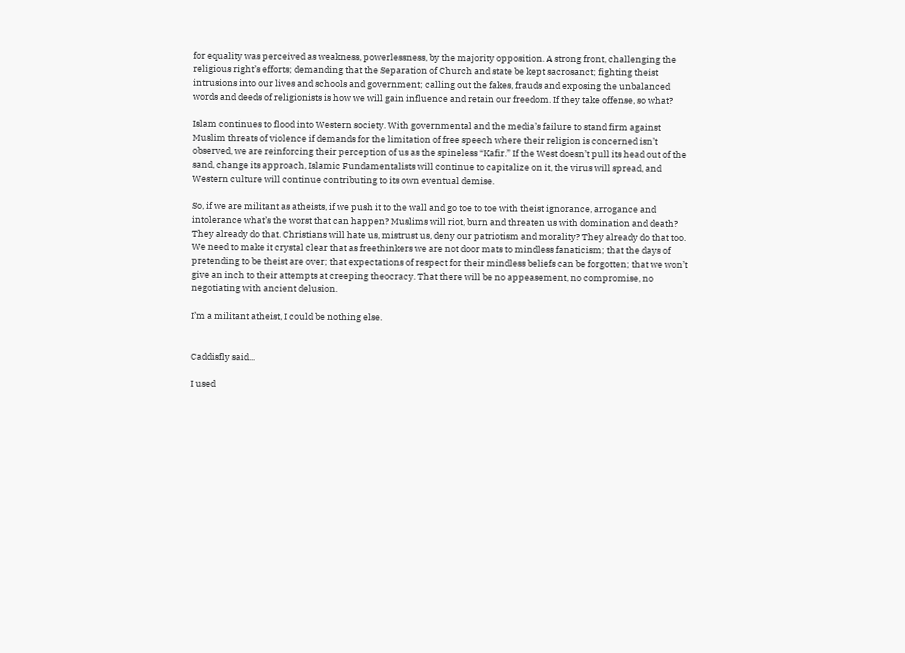for equality was perceived as weakness, powerlessness, by the majority opposition. A strong front, challenging the religious right’s efforts; demanding that the Separation of Church and state be kept sacrosanct; fighting theist intrusions into our lives and schools and government; calling out the fakes, frauds and exposing the unbalanced words and deeds of religionists is how we will gain influence and retain our freedom. If they take offense, so what?

Islam continues to flood into Western society. With governmental and the media’s failure to stand firm against Muslim threats of violence if demands for the limitation of free speech where their religion is concerned isn’t observed, we are reinforcing their perception of us as the spineless “Kafir.” If the West doesn’t pull its head out of the sand, change its approach, Islamic Fundamentalists will continue to capitalize on it, the virus will spread, and Western culture will continue contributing to its own eventual demise.

So, if we are militant as atheists, if we push it to the wall and go toe to toe with theist ignorance, arrogance and intolerance what’s the worst that can happen? Muslims will riot, burn and threaten us with domination and death? They already do that. Christians will hate us, mistrust us, deny our patriotism and morality? They already do that too. We need to make it crystal clear that as freethinkers we are not door mats to mindless fanaticism; that the days of pretending to be theist are over; that expectations of respect for their mindless beliefs can be forgotten; that we won’t give an inch to their attempts at creeping theocracy. That there will be no appeasement, no compromise, no negotiating with ancient delusion.

I’m a militant atheist, I could be nothing else.


Caddisfly said...

I used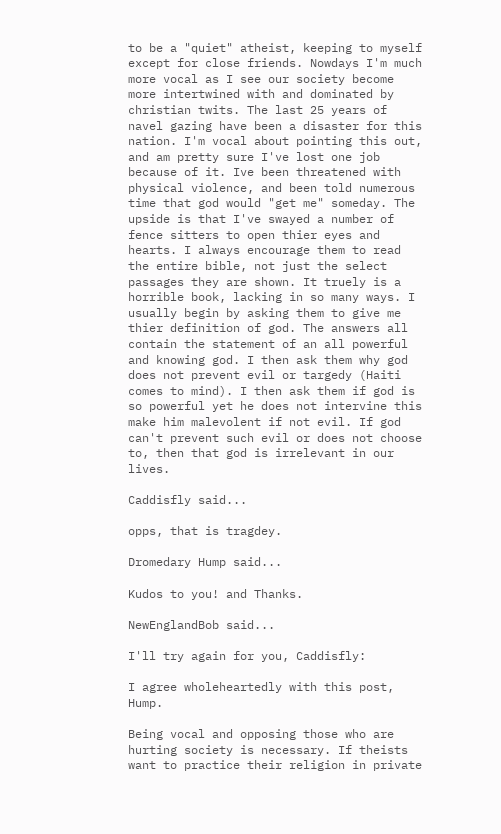to be a "quiet" atheist, keeping to myself except for close friends. Nowdays I'm much more vocal as I see our society become more intertwined with and dominated by christian twits. The last 25 years of navel gazing have been a disaster for this nation. I'm vocal about pointing this out, and am pretty sure I've lost one job because of it. Ive been threatened with physical violence, and been told numerous time that god would "get me" someday. The upside is that I've swayed a number of fence sitters to open thier eyes and hearts. I always encourage them to read the entire bible, not just the select passages they are shown. It truely is a horrible book, lacking in so many ways. I usually begin by asking them to give me thier definition of god. The answers all contain the statement of an all powerful and knowing god. I then ask them why god does not prevent evil or targedy (Haiti comes to mind). I then ask them if god is so powerful yet he does not intervine this make him malevolent if not evil. If god can't prevent such evil or does not choose to, then that god is irrelevant in our lives.

Caddisfly said...

opps, that is tragdey.

Dromedary Hump said...

Kudos to you! and Thanks.

NewEnglandBob said...

I'll try again for you, Caddisfly:

I agree wholeheartedly with this post, Hump.

Being vocal and opposing those who are hurting society is necessary. If theists want to practice their religion in private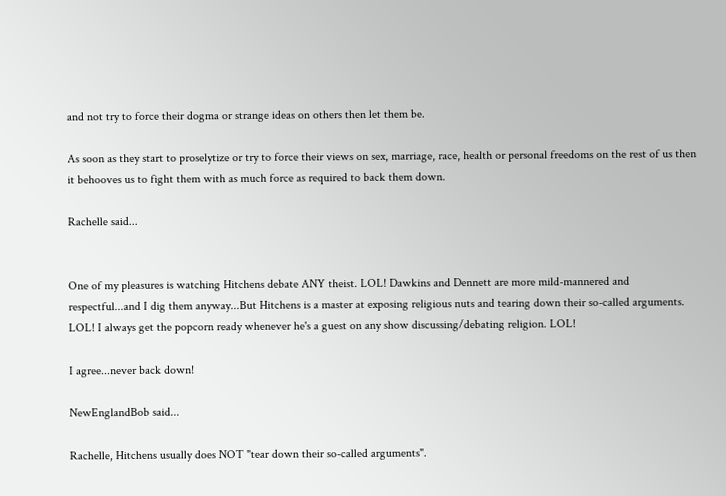and not try to force their dogma or strange ideas on others then let them be.

As soon as they start to proselytize or try to force their views on sex, marriage, race, health or personal freedoms on the rest of us then it behooves us to fight them with as much force as required to back them down.

Rachelle said...


One of my pleasures is watching Hitchens debate ANY theist. LOL! Dawkins and Dennett are more mild-mannered and respectful...and I dig them anyway...But Hitchens is a master at exposing religious nuts and tearing down their so-called arguments. LOL! I always get the popcorn ready whenever he's a guest on any show discussing/debating religion. LOL!

I agree...never back down!

NewEnglandBob said...

Rachelle, Hitchens usually does NOT "tear down their so-called arguments".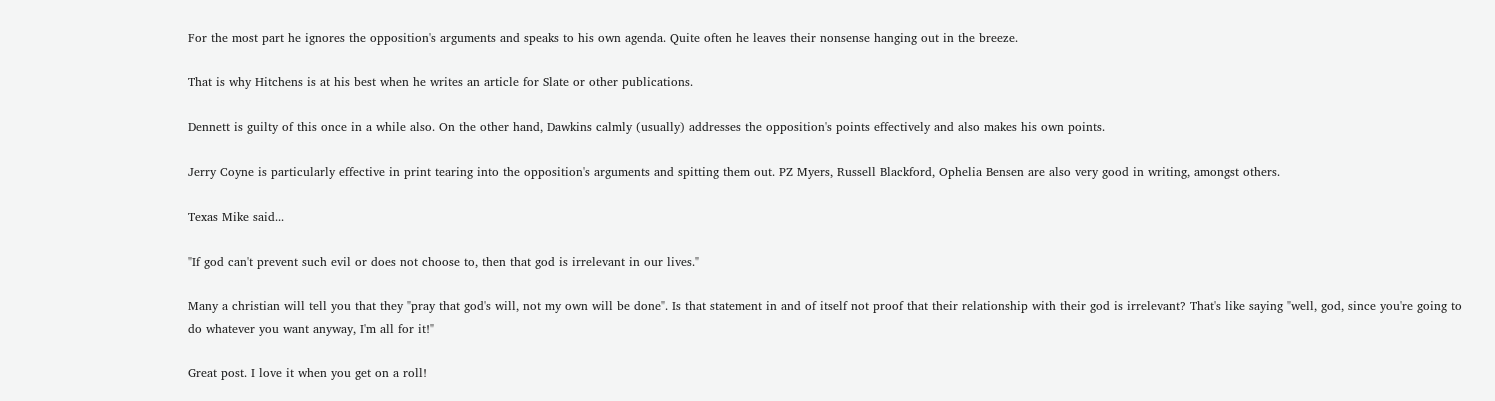For the most part he ignores the opposition's arguments and speaks to his own agenda. Quite often he leaves their nonsense hanging out in the breeze.

That is why Hitchens is at his best when he writes an article for Slate or other publications.

Dennett is guilty of this once in a while also. On the other hand, Dawkins calmly (usually) addresses the opposition's points effectively and also makes his own points.

Jerry Coyne is particularly effective in print tearing into the opposition's arguments and spitting them out. PZ Myers, Russell Blackford, Ophelia Bensen are also very good in writing, amongst others.

Texas Mike said...

"If god can't prevent such evil or does not choose to, then that god is irrelevant in our lives."

Many a christian will tell you that they "pray that god's will, not my own will be done". Is that statement in and of itself not proof that their relationship with their god is irrelevant? That's like saying "well, god, since you're going to do whatever you want anyway, I'm all for it!"

Great post. I love it when you get on a roll!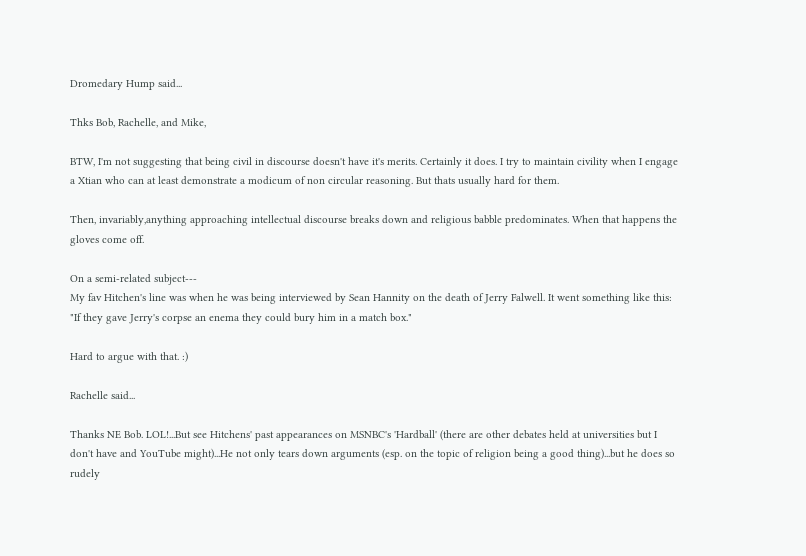Dromedary Hump said...

Thks Bob, Rachelle, and Mike,

BTW, I'm not suggesting that being civil in discourse doesn't have it's merits. Certainly it does. I try to maintain civility when I engage a Xtian who can at least demonstrate a modicum of non circular reasoning. But thats usually hard for them.

Then, invariably,anything approaching intellectual discourse breaks down and religious babble predominates. When that happens the gloves come off.

On a semi-related subject---
My fav Hitchen's line was when he was being interviewed by Sean Hannity on the death of Jerry Falwell. It went something like this: "If they gave Jerry's corpse an enema they could bury him in a match box."

Hard to argue with that. :)

Rachelle said...

Thanks NE Bob. LOL!...But see Hitchens' past appearances on MSNBC's 'Hardball' (there are other debates held at universities but I don't have and YouTube might)...He not only tears down arguments (esp. on the topic of religion being a good thing)...but he does so rudely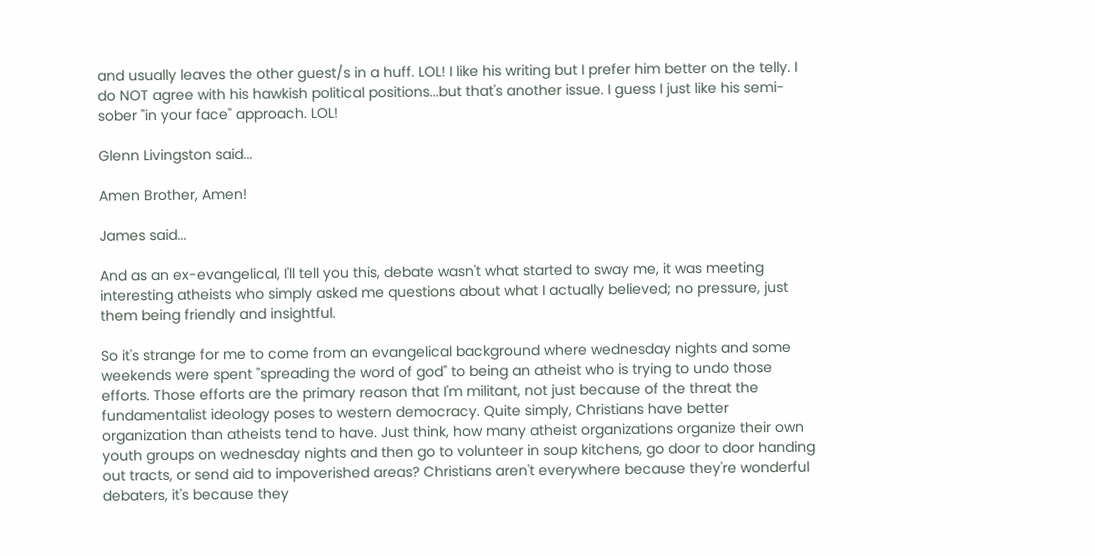and usually leaves the other guest/s in a huff. LOL! I like his writing but I prefer him better on the telly. I do NOT agree with his hawkish political positions...but that's another issue. I guess I just like his semi-sober "in your face" approach. LOL!

Glenn Livingston said...

Amen Brother, Amen!

James said...

And as an ex-evangelical, I'll tell you this, debate wasn't what started to sway me, it was meeting interesting atheists who simply asked me questions about what I actually believed; no pressure, just them being friendly and insightful.

So it's strange for me to come from an evangelical background where wednesday nights and some weekends were spent "spreading the word of god" to being an atheist who is trying to undo those efforts. Those efforts are the primary reason that I'm militant, not just because of the threat the fundamentalist ideology poses to western democracy. Quite simply, Christians have better organization than atheists tend to have. Just think, how many atheist organizations organize their own youth groups on wednesday nights and then go to volunteer in soup kitchens, go door to door handing out tracts, or send aid to impoverished areas? Christians aren't everywhere because they're wonderful debaters, it's because they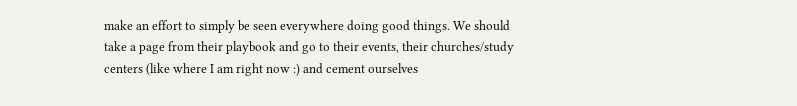make an effort to simply be seen everywhere doing good things. We should take a page from their playbook and go to their events, their churches/study centers (like where I am right now :) and cement ourselves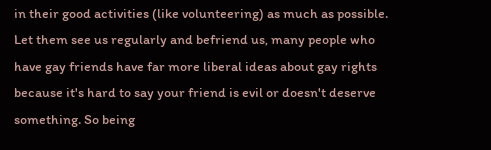in their good activities (like volunteering) as much as possible. Let them see us regularly and befriend us, many people who have gay friends have far more liberal ideas about gay rights because it's hard to say your friend is evil or doesn't deserve something. So being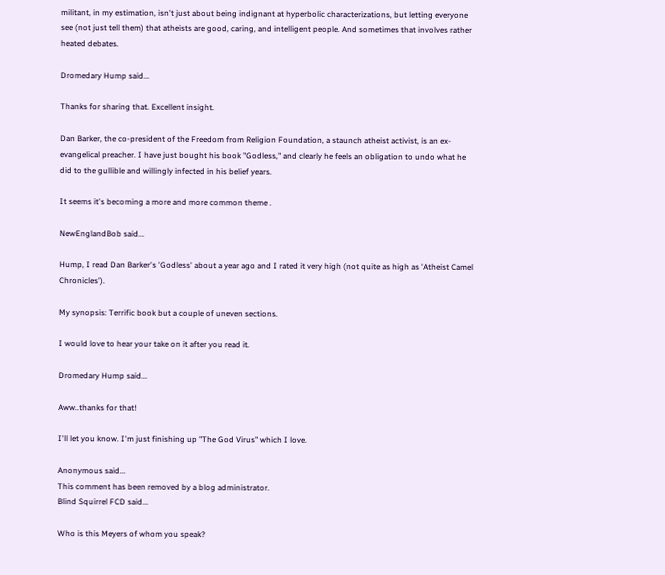militant, in my estimation, isn't just about being indignant at hyperbolic characterizations, but letting everyone see (not just tell them) that atheists are good, caring, and intelligent people. And sometimes that involves rather heated debates.

Dromedary Hump said...

Thanks for sharing that. Excellent insight.

Dan Barker, the co-president of the Freedom from Religion Foundation, a staunch atheist activist, is an ex-evangelical preacher. I have just bought his book "Godless," and clearly he feels an obligation to undo what he did to the gullible and willingly infected in his belief years.

It seems it's becoming a more and more common theme .

NewEnglandBob said...

Hump, I read Dan Barker's 'Godless' about a year ago and I rated it very high (not quite as high as 'Atheist Camel Chronicles').

My synopsis: Terrific book but a couple of uneven sections.

I would love to hear your take on it after you read it.

Dromedary Hump said...

Aww..thanks for that!

I'll let you know. I'm just finishing up "The God Virus" which I love.

Anonymous said...
This comment has been removed by a blog administrator.
Blind Squirrel FCD said...

Who is this Meyers of whom you speak?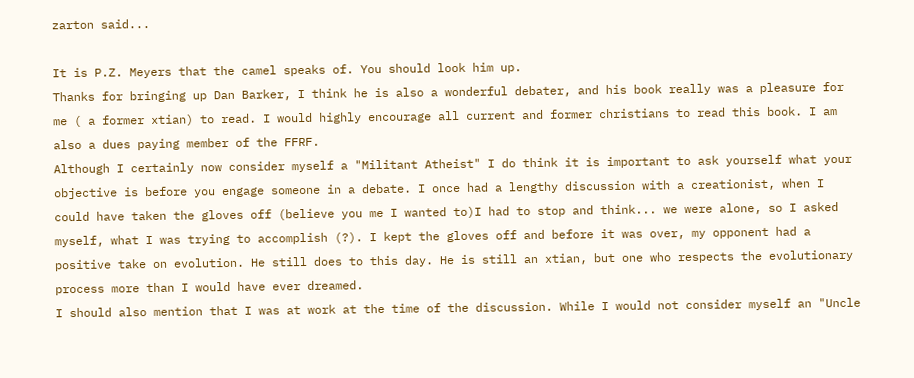zarton said...

It is P.Z. Meyers that the camel speaks of. You should look him up.
Thanks for bringing up Dan Barker, I think he is also a wonderful debater, and his book really was a pleasure for me ( a former xtian) to read. I would highly encourage all current and former christians to read this book. I am also a dues paying member of the FFRF.
Although I certainly now consider myself a "Militant Atheist" I do think it is important to ask yourself what your objective is before you engage someone in a debate. I once had a lengthy discussion with a creationist, when I could have taken the gloves off (believe you me I wanted to)I had to stop and think... we were alone, so I asked myself, what I was trying to accomplish (?). I kept the gloves off and before it was over, my opponent had a positive take on evolution. He still does to this day. He is still an xtian, but one who respects the evolutionary process more than I would have ever dreamed.
I should also mention that I was at work at the time of the discussion. While I would not consider myself an "Uncle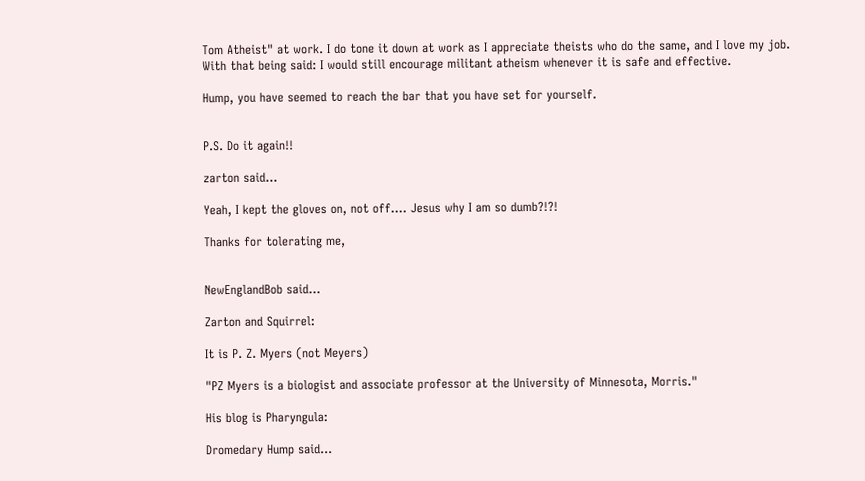Tom Atheist" at work. I do tone it down at work as I appreciate theists who do the same, and I love my job.
With that being said: I would still encourage militant atheism whenever it is safe and effective.

Hump, you have seemed to reach the bar that you have set for yourself.


P.S. Do it again!!

zarton said...

Yeah, I kept the gloves on, not off.... Jesus why I am so dumb?!?!

Thanks for tolerating me,


NewEnglandBob said...

Zarton and Squirrel:

It is P. Z. Myers (not Meyers)

"PZ Myers is a biologist and associate professor at the University of Minnesota, Morris."

His blog is Pharyngula:

Dromedary Hump said...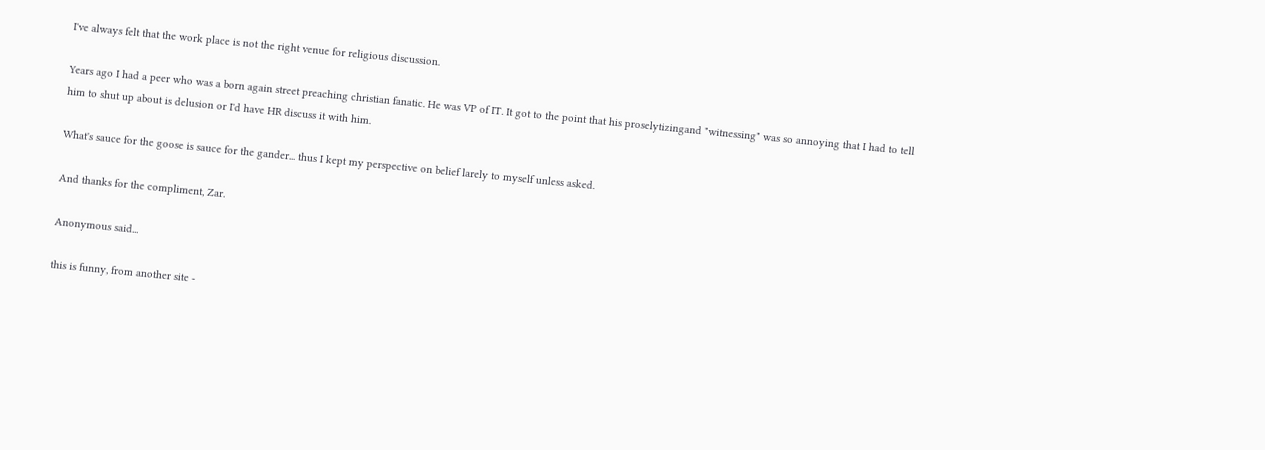I've always felt that the work place is not the right venue for religious discussion.

Years ago I had a peer who was a born again street preaching christian fanatic. He was VP of IT. It got to the point that his proselytizingand "witnessing" was so annoying that I had to tell him to shut up about is delusion or I'd have HR discuss it with him.

What's sauce for the goose is sauce for the gander... thus I kept my perspective on belief larely to myself unless asked.

And thanks for the compliment, Zar.

Anonymous said...

this is funny, from another site -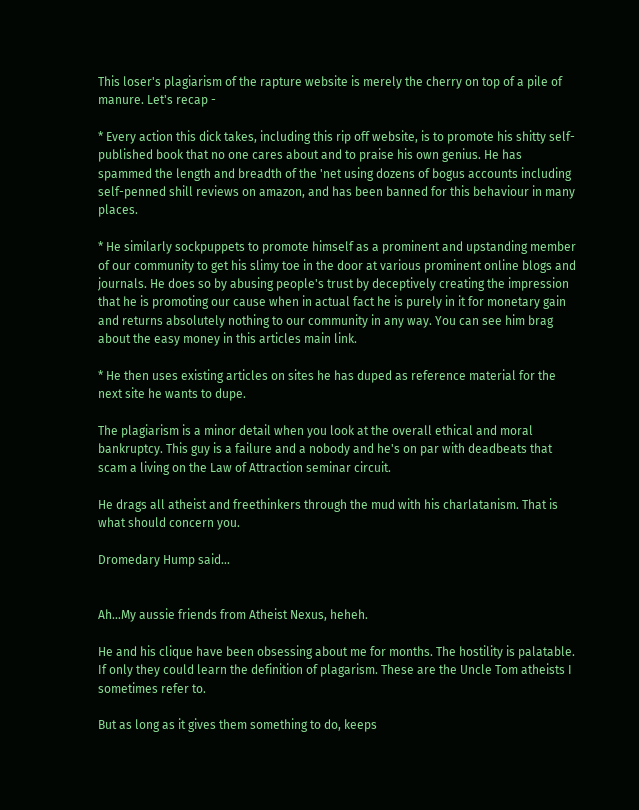This loser's plagiarism of the rapture website is merely the cherry on top of a pile of manure. Let's recap -

* Every action this dick takes, including this rip off website, is to promote his shitty self-published book that no one cares about and to praise his own genius. He has spammed the length and breadth of the 'net using dozens of bogus accounts including self-penned shill reviews on amazon, and has been banned for this behaviour in many places.

* He similarly sockpuppets to promote himself as a prominent and upstanding member of our community to get his slimy toe in the door at various prominent online blogs and journals. He does so by abusing people's trust by deceptively creating the impression that he is promoting our cause when in actual fact he is purely in it for monetary gain and returns absolutely nothing to our community in any way. You can see him brag about the easy money in this articles main link.

* He then uses existing articles on sites he has duped as reference material for the next site he wants to dupe.

The plagiarism is a minor detail when you look at the overall ethical and moral bankruptcy. This guy is a failure and a nobody and he's on par with deadbeats that scam a living on the Law of Attraction seminar circuit.

He drags all atheist and freethinkers through the mud with his charlatanism. That is what should concern you.

Dromedary Hump said...


Ah...My aussie friends from Atheist Nexus, heheh.

He and his clique have been obsessing about me for months. The hostility is palatable. If only they could learn the definition of plagarism. These are the Uncle Tom atheists I sometimes refer to.

But as long as it gives them something to do, keeps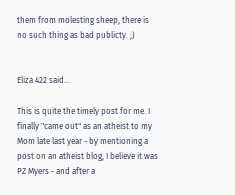them from molesting sheep, there is no such thing as bad publicty. ;)


Eliza 422 said...

This is quite the timely post for me. I finally "came out" as an atheist to my Mom late last year - by mentioning a post on an atheist blog, I believe it was PZ Myers - and after a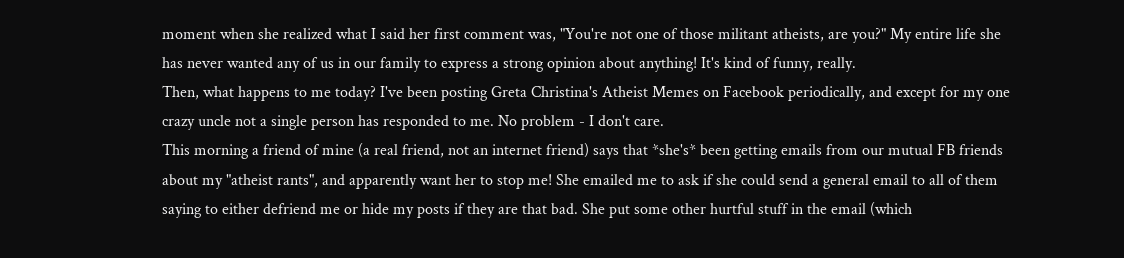moment when she realized what I said her first comment was, "You're not one of those militant atheists, are you?" My entire life she has never wanted any of us in our family to express a strong opinion about anything! It's kind of funny, really.
Then, what happens to me today? I've been posting Greta Christina's Atheist Memes on Facebook periodically, and except for my one crazy uncle not a single person has responded to me. No problem - I don't care.
This morning a friend of mine (a real friend, not an internet friend) says that *she's* been getting emails from our mutual FB friends about my "atheist rants", and apparently want her to stop me! She emailed me to ask if she could send a general email to all of them saying to either defriend me or hide my posts if they are that bad. She put some other hurtful stuff in the email (which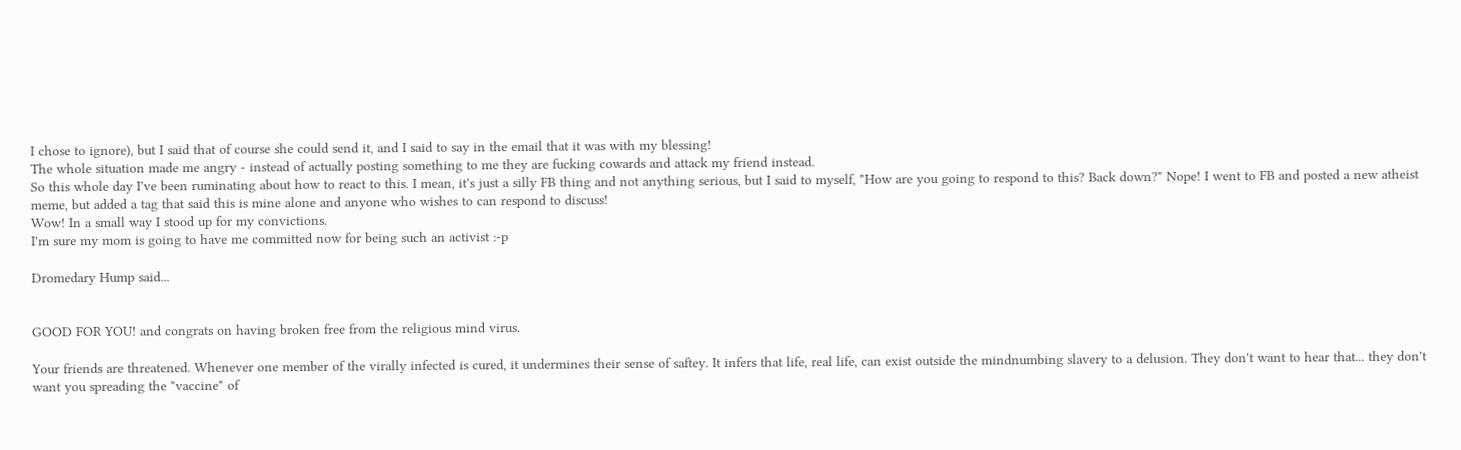I chose to ignore), but I said that of course she could send it, and I said to say in the email that it was with my blessing!
The whole situation made me angry - instead of actually posting something to me they are fucking cowards and attack my friend instead.
So this whole day I've been ruminating about how to react to this. I mean, it's just a silly FB thing and not anything serious, but I said to myself, "How are you going to respond to this? Back down?" Nope! I went to FB and posted a new atheist meme, but added a tag that said this is mine alone and anyone who wishes to can respond to discuss!
Wow! In a small way I stood up for my convictions.
I'm sure my mom is going to have me committed now for being such an activist :-p

Dromedary Hump said...


GOOD FOR YOU! and congrats on having broken free from the religious mind virus.

Your friends are threatened. Whenever one member of the virally infected is cured, it undermines their sense of saftey. It infers that life, real life, can exist outside the mindnumbing slavery to a delusion. They don't want to hear that... they don't want you spreading the "vaccine" of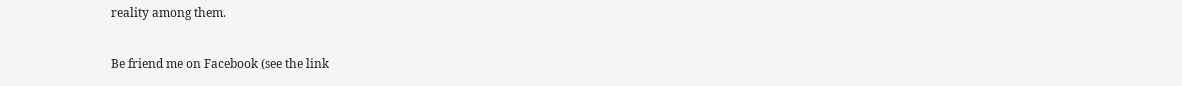reality among them.

Be friend me on Facebook (see the link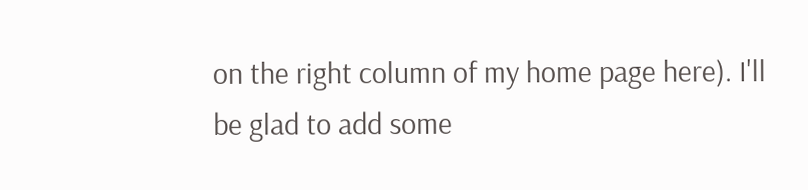on the right column of my home page here). I'll be glad to add some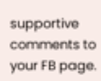supportive comments to your FB page.